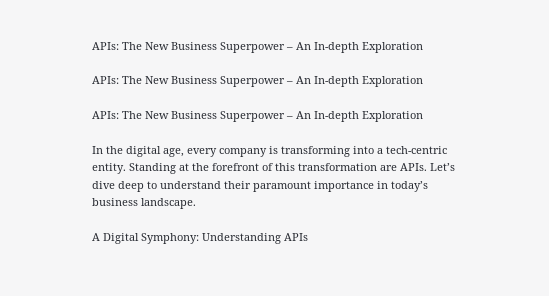APIs: The New Business Superpower – An In-depth Exploration

APIs: The New Business Superpower – An In-depth Exploration

APIs: The New Business Superpower – An In-depth Exploration

In the digital age, every company is transforming into a tech-centric entity. Standing at the forefront of this transformation are APIs. Let’s dive deep to understand their paramount importance in today’s business landscape.

A Digital Symphony: Understanding APIs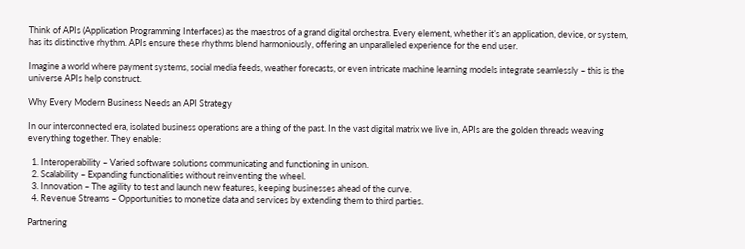Think of APIs (Application Programming Interfaces) as the maestros of a grand digital orchestra. Every element, whether it’s an application, device, or system, has its distinctive rhythm. APIs ensure these rhythms blend harmoniously, offering an unparalleled experience for the end user.

Imagine a world where payment systems, social media feeds, weather forecasts, or even intricate machine learning models integrate seamlessly – this is the universe APIs help construct.

Why Every Modern Business Needs an API Strategy

In our interconnected era, isolated business operations are a thing of the past. In the vast digital matrix we live in, APIs are the golden threads weaving everything together. They enable:

  1. Interoperability – Varied software solutions communicating and functioning in unison.
  2. Scalability – Expanding functionalities without reinventing the wheel.
  3. Innovation – The agility to test and launch new features, keeping businesses ahead of the curve.
  4. Revenue Streams – Opportunities to monetize data and services by extending them to third parties.

Partnering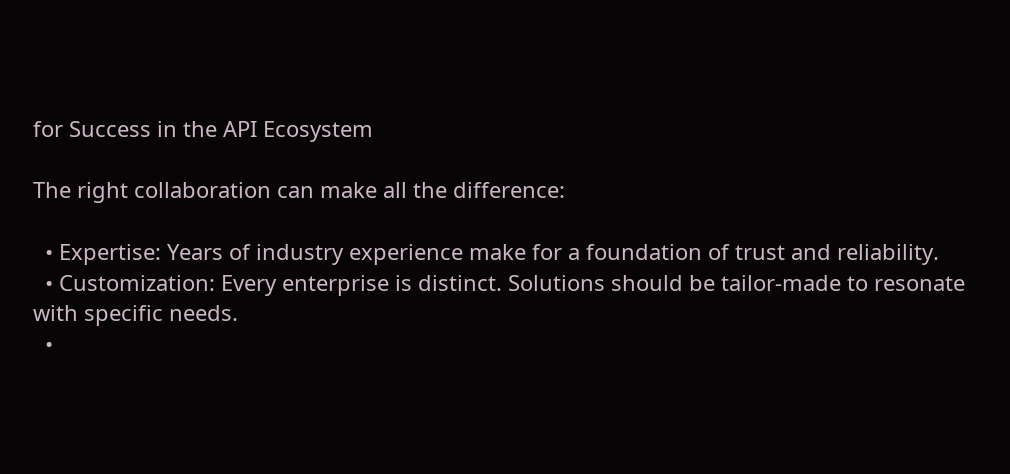for Success in the API Ecosystem

The right collaboration can make all the difference:

  • Expertise: Years of industry experience make for a foundation of trust and reliability.
  • Customization: Every enterprise is distinct. Solutions should be tailor-made to resonate with specific needs.
  •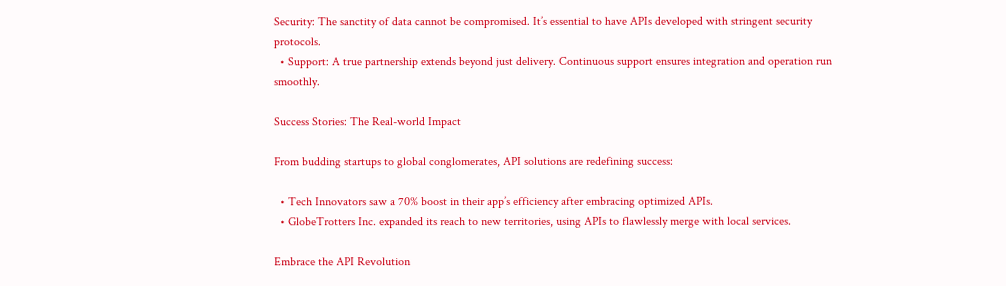Security: The sanctity of data cannot be compromised. It’s essential to have APIs developed with stringent security protocols.
  • Support: A true partnership extends beyond just delivery. Continuous support ensures integration and operation run smoothly.

Success Stories: The Real-world Impact

From budding startups to global conglomerates, API solutions are redefining success:

  • Tech Innovators saw a 70% boost in their app’s efficiency after embracing optimized APIs.
  • GlobeTrotters Inc. expanded its reach to new territories, using APIs to flawlessly merge with local services.

Embrace the API Revolution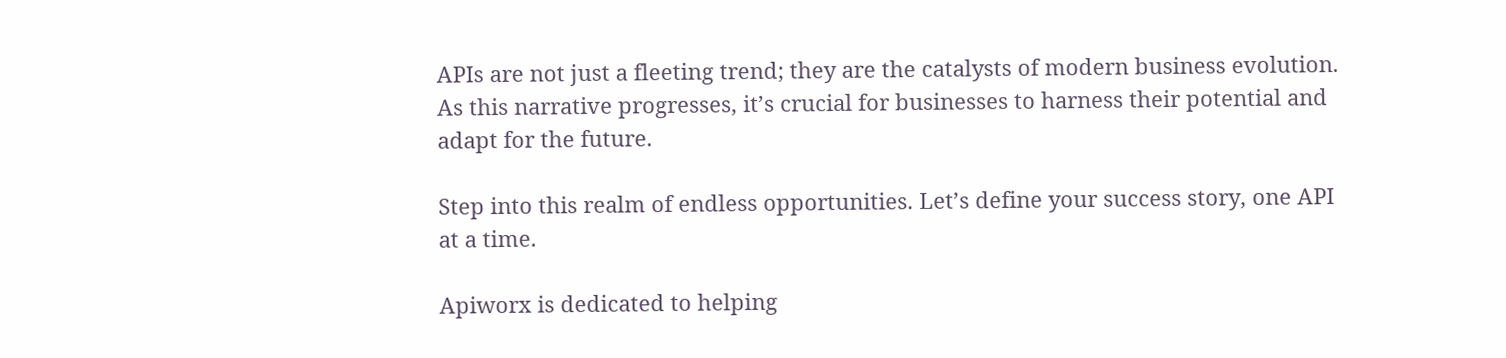APIs are not just a fleeting trend; they are the catalysts of modern business evolution. As this narrative progresses, it’s crucial for businesses to harness their potential and adapt for the future.

Step into this realm of endless opportunities. Let’s define your success story, one API at a time.

Apiworx is dedicated to helping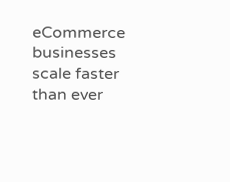eCommerce businesses scale faster than ever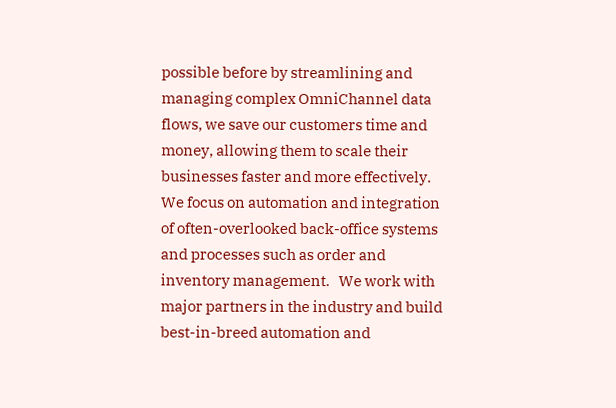possible before by streamlining and managing complex OmniChannel data flows, we save our customers time and money, allowing them to scale their businesses faster and more effectively.  We focus on automation and integration of often-overlooked back-office systems and processes such as order and inventory management.   We work with major partners in the industry and build best-in-breed automation and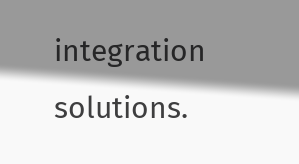integration solutions.